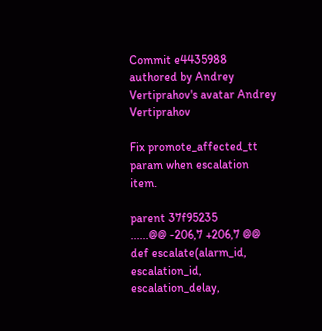Commit e4435988 authored by Andrey Vertiprahov's avatar Andrey Vertiprahov

Fix promote_affected_tt param when escalation item.

parent 37f95235
......@@ -206,7 +206,7 @@ def escalate(alarm_id, escalation_id, escalation_delay,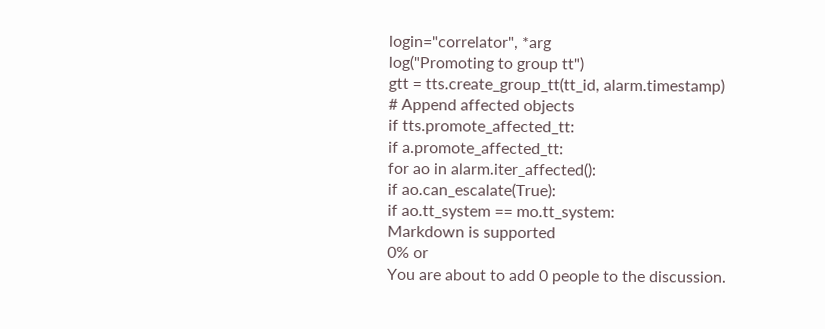login="correlator", *arg
log("Promoting to group tt")
gtt = tts.create_group_tt(tt_id, alarm.timestamp)
# Append affected objects
if tts.promote_affected_tt:
if a.promote_affected_tt:
for ao in alarm.iter_affected():
if ao.can_escalate(True):
if ao.tt_system == mo.tt_system:
Markdown is supported
0% or
You are about to add 0 people to the discussion.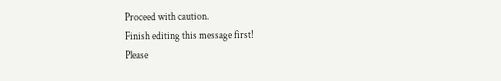Proceed with caution.
Finish editing this message first!
Please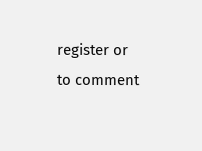register or to comment